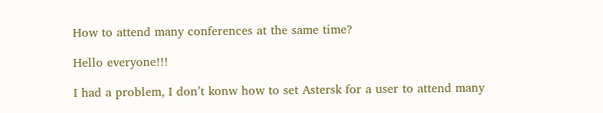How to attend many conferences at the same time?

Hello everyone!!!

I had a problem, I don’t konw how to set Astersk for a user to attend many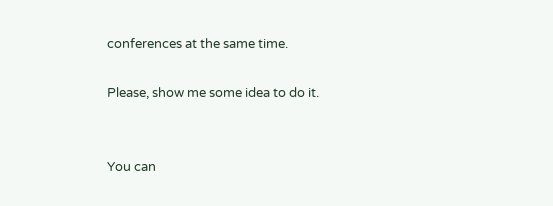conferences at the same time.

Please, show me some idea to do it.


You can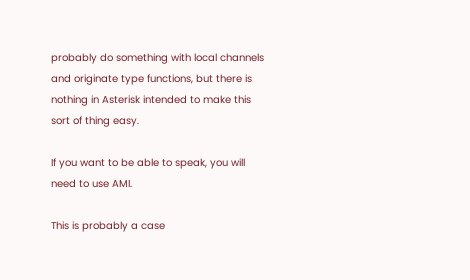probably do something with local channels and originate type functions, but there is nothing in Asterisk intended to make this sort of thing easy.

If you want to be able to speak, you will need to use AMI.

This is probably a case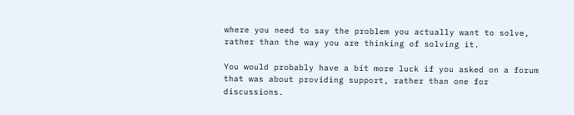where you need to say the problem you actually want to solve, rather than the way you are thinking of solving it.

You would probably have a bit more luck if you asked on a forum that was about providing support, rather than one for discussions.